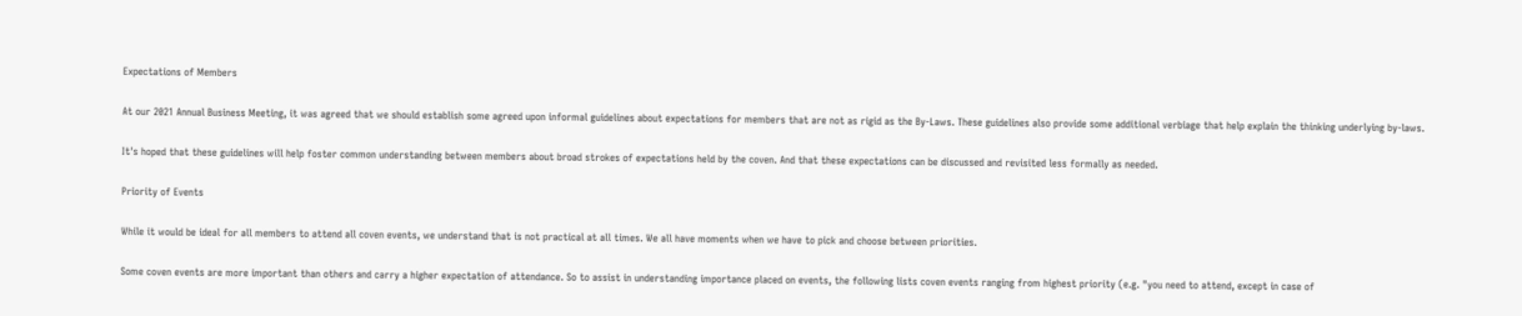Expectations of Members

At our 2021 Annual Business Meeting, it was agreed that we should establish some agreed upon informal guidelines about expectations for members that are not as rigid as the By-Laws. These guidelines also provide some additional verbiage that help explain the thinking underlying by-laws.

It's hoped that these guidelines will help foster common understanding between members about broad strokes of expectations held by the coven. And that these expectations can be discussed and revisited less formally as needed.

Priority of Events

While it would be ideal for all members to attend all coven events, we understand that is not practical at all times. We all have moments when we have to pick and choose between priorities.

Some coven events are more important than others and carry a higher expectation of attendance. So to assist in understanding importance placed on events, the following lists coven events ranging from highest priority (e.g. "you need to attend, except in case of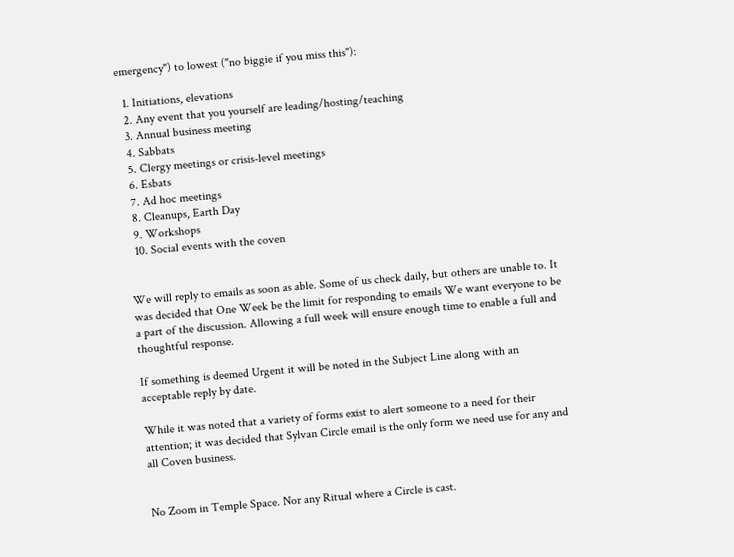emergency") to lowest ("no biggie if you miss this"):

  1. Initiations, elevations
  2. Any event that you yourself are leading/hosting/teaching
  3. Annual business meeting
  4. Sabbats
  5. Clergy meetings or crisis-level meetings
  6. Esbats
  7. Ad hoc meetings
  8. Cleanups, Earth Day
  9. Workshops
  10. Social events with the coven


We will reply to emails as soon as able. Some of us check daily, but others are unable to. It was decided that One Week be the limit for responding to emails We want everyone to be a part of the discussion. Allowing a full week will ensure enough time to enable a full and thoughtful response.

If something is deemed Urgent it will be noted in the Subject Line along with an acceptable reply by date.

While it was noted that a variety of forms exist to alert someone to a need for their attention; it was decided that Sylvan Circle email is the only form we need use for any and all Coven business.


No Zoom in Temple Space. Nor any Ritual where a Circle is cast.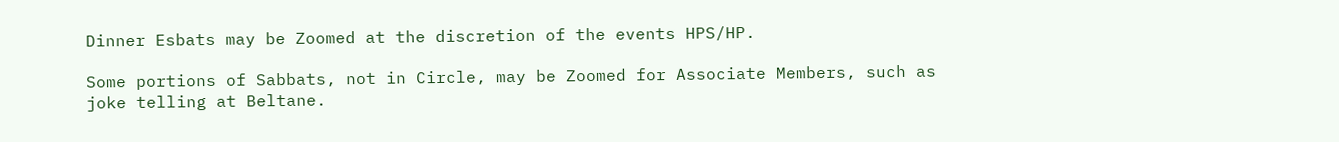Dinner Esbats may be Zoomed at the discretion of the events HPS/HP.

Some portions of Sabbats, not in Circle, may be Zoomed for Associate Members, such as joke telling at Beltane.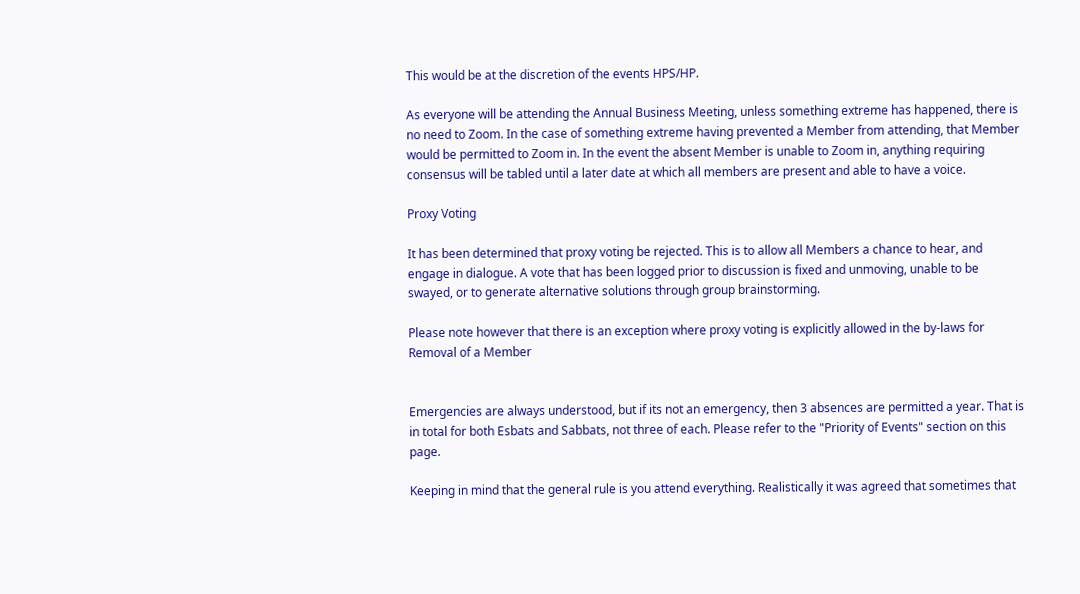This would be at the discretion of the events HPS/HP.

As everyone will be attending the Annual Business Meeting, unless something extreme has happened, there is no need to Zoom. In the case of something extreme having prevented a Member from attending, that Member would be permitted to Zoom in. In the event the absent Member is unable to Zoom in, anything requiring consensus will be tabled until a later date at which all members are present and able to have a voice.

Proxy Voting

It has been determined that proxy voting be rejected. This is to allow all Members a chance to hear, and engage in dialogue. A vote that has been logged prior to discussion is fixed and unmoving, unable to be swayed, or to generate alternative solutions through group brainstorming.

Please note however that there is an exception where proxy voting is explicitly allowed in the by-laws for Removal of a Member


Emergencies are always understood, but if its not an emergency, then 3 absences are permitted a year. That is in total for both Esbats and Sabbats, not three of each. Please refer to the "Priority of Events" section on this page.

Keeping in mind that the general rule is you attend everything. Realistically it was agreed that sometimes that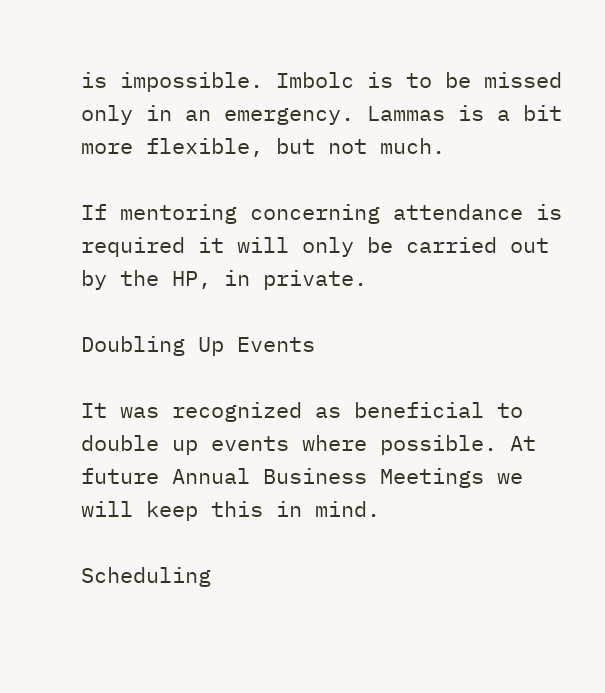is impossible. Imbolc is to be missed only in an emergency. Lammas is a bit more flexible, but not much.

If mentoring concerning attendance is required it will only be carried out by the HP, in private.

Doubling Up Events

It was recognized as beneficial to double up events where possible. At future Annual Business Meetings we will keep this in mind.

Scheduling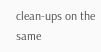clean-ups on the same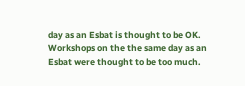day as an Esbat is thought to be OK. Workshops on the the same day as an Esbat were thought to be too much.